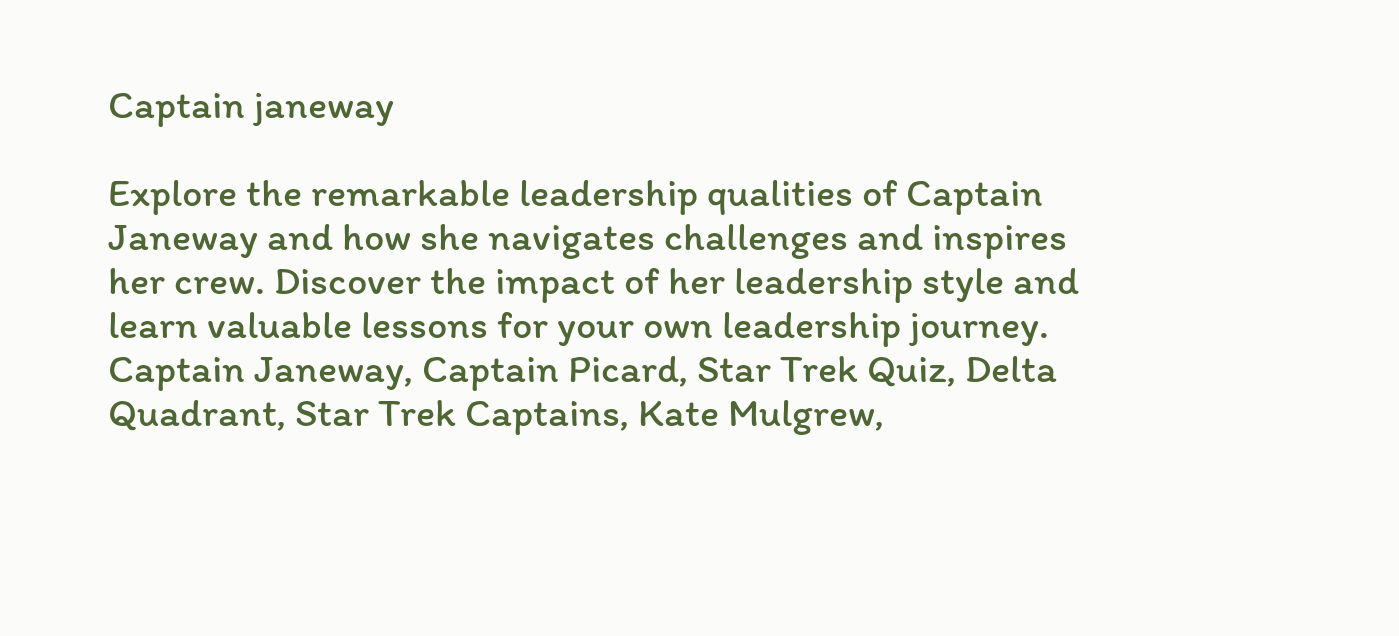Captain janeway

Explore the remarkable leadership qualities of Captain Janeway and how she navigates challenges and inspires her crew. Discover the impact of her leadership style and learn valuable lessons for your own leadership journey.
Captain Janeway, Captain Picard, Star Trek Quiz, Delta Quadrant, Star Trek Captains, Kate Mulgrew,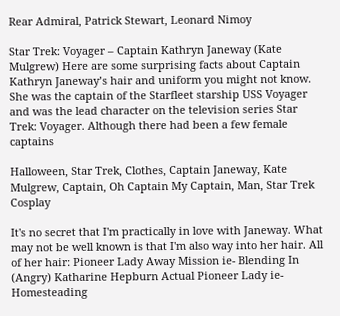Rear Admiral, Patrick Stewart, Leonard Nimoy

Star Trek: Voyager – Captain Kathryn Janeway (Kate Mulgrew) Here are some surprising facts about Captain Kathryn Janeway’s hair and uniform you might not know. She was the captain of the Starfleet starship USS Voyager and was the lead character on the television series Star Trek: Voyager. Although there had been a few female captains

Halloween, Star Trek, Clothes, Captain Janeway, Kate Mulgrew, Captain, Oh Captain My Captain, Man, Star Trek Cosplay

It's no secret that I'm practically in love with Janeway. What may not be well known is that I'm also way into her hair. All of her hair: Pioneer Lady Away Mission ie- Blending In (Angry) Katharine Hepburn Actual Pioneer Lady ie- Homesteading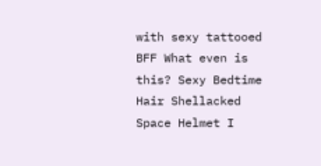with sexy tattooed BFF What even is this? Sexy Bedtime Hair Shellacked Space Helmet I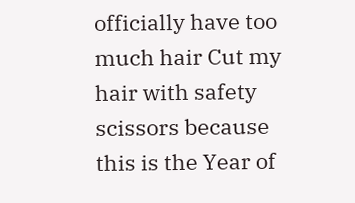officially have too much hair Cut my hair with safety scissors because this is the Year of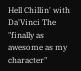Hell Chillin' with Da'Vinci The "finally as awesome as my character"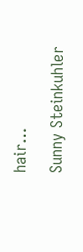hair…

Sunny Steinkuhler